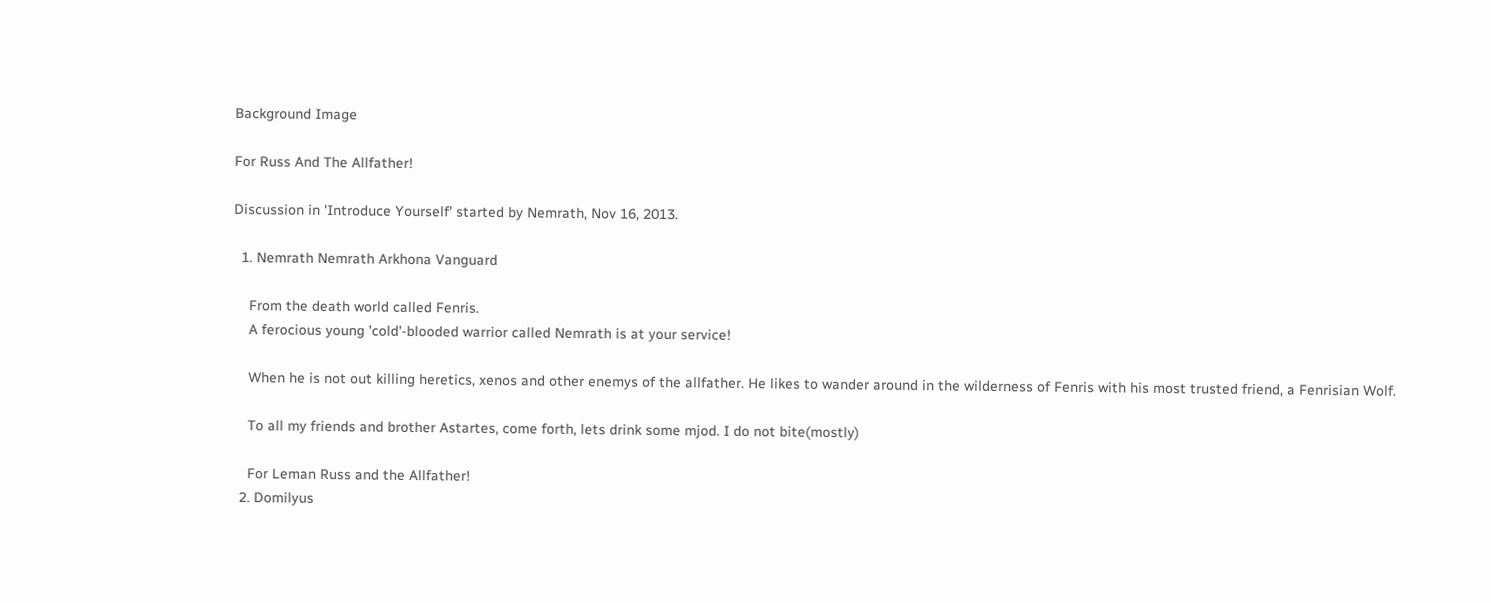Background Image

For Russ And The Allfather!

Discussion in 'Introduce Yourself' started by Nemrath, Nov 16, 2013.

  1. Nemrath Nemrath Arkhona Vanguard

    From the death world called Fenris.
    A ferocious young 'cold'-blooded warrior called Nemrath is at your service!

    When he is not out killing heretics, xenos and other enemys of the allfather. He likes to wander around in the wilderness of Fenris with his most trusted friend, a Fenrisian Wolf.

    To all my friends and brother Astartes, come forth, lets drink some mjod. I do not bite(mostly)

    For Leman Russ and the Allfather!
  2. Domilyus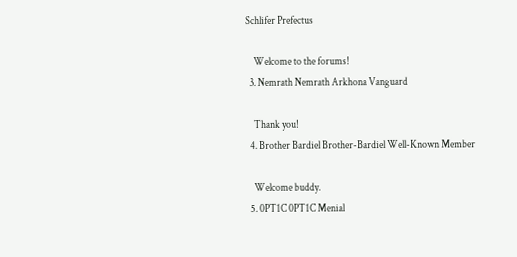Schlifer Prefectus

    Welcome to the forums!
  3. Nemrath Nemrath Arkhona Vanguard

    Thank you!
  4. Brother Bardiel Brother-Bardiel Well-Known Member

    Welcome buddy.
  5. 0PT1C 0PT1C Menial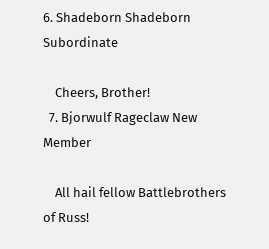6. Shadeborn Shadeborn Subordinate

    Cheers, Brother!
  7. Bjorwulf Rageclaw New Member

    All hail fellow Battlebrothers of Russ!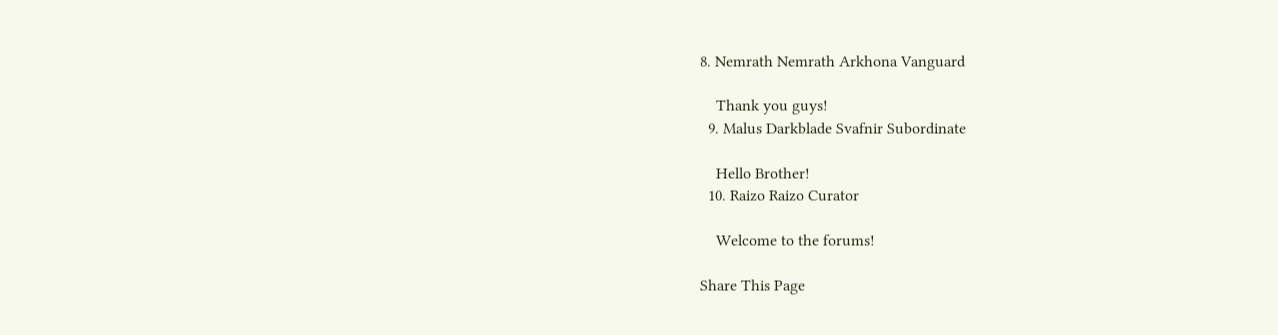8. Nemrath Nemrath Arkhona Vanguard

    Thank you guys!
  9. Malus Darkblade Svafnir Subordinate

    Hello Brother!
  10. Raizo Raizo Curator

    Welcome to the forums!

Share This Page